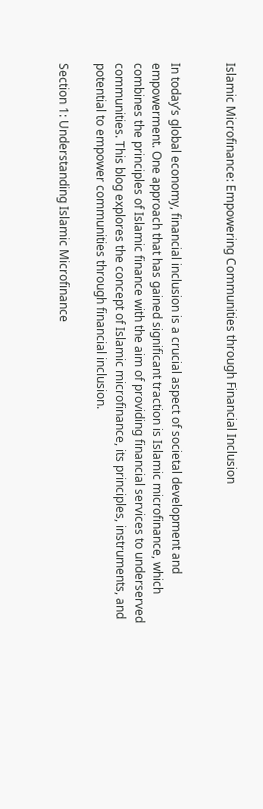Islamic Microfinance: Empowering Communities through Financial Inclusion


In today’s global economy, financial inclusion is a crucial aspect of societal development and empowerment. One approach that has gained significant traction is Islamic microfinance, which combines the principles of Islamic finance with the aim of providing financial services to underserved communities. This blog explores the concept of Islamic microfinance, its principles, instruments, and potential to empower communities through financial inclusion.

Section 1: Understanding Islamic Microfinance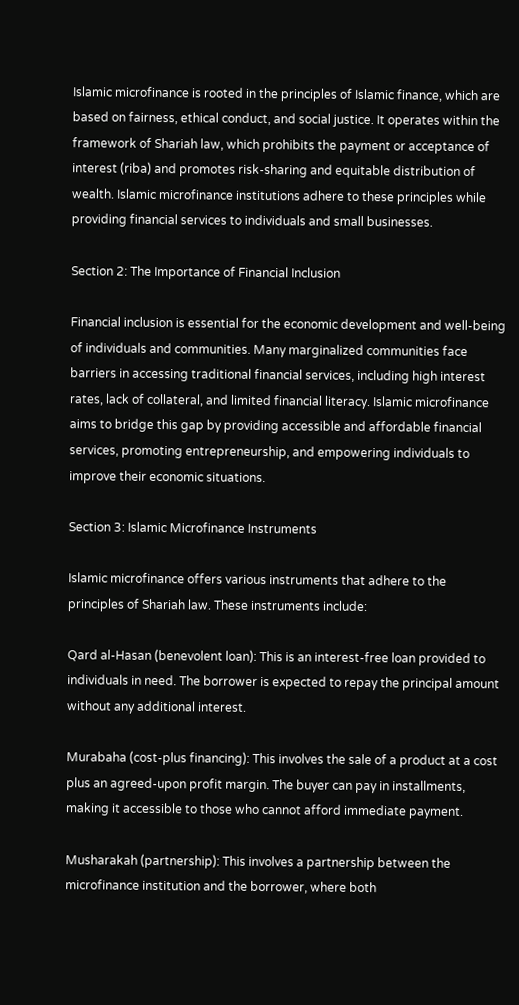Islamic microfinance is rooted in the principles of Islamic finance, which are based on fairness, ethical conduct, and social justice. It operates within the framework of Shariah law, which prohibits the payment or acceptance of interest (riba) and promotes risk-sharing and equitable distribution of wealth. Islamic microfinance institutions adhere to these principles while providing financial services to individuals and small businesses.

Section 2: The Importance of Financial Inclusion

Financial inclusion is essential for the economic development and well-being of individuals and communities. Many marginalized communities face barriers in accessing traditional financial services, including high interest rates, lack of collateral, and limited financial literacy. Islamic microfinance aims to bridge this gap by providing accessible and affordable financial services, promoting entrepreneurship, and empowering individuals to improve their economic situations.

Section 3: Islamic Microfinance Instruments

Islamic microfinance offers various instruments that adhere to the principles of Shariah law. These instruments include:

Qard al-Hasan (benevolent loan): This is an interest-free loan provided to individuals in need. The borrower is expected to repay the principal amount without any additional interest.

Murabaha (cost-plus financing): This involves the sale of a product at a cost plus an agreed-upon profit margin. The buyer can pay in installments, making it accessible to those who cannot afford immediate payment.

Musharakah (partnership): This involves a partnership between the microfinance institution and the borrower, where both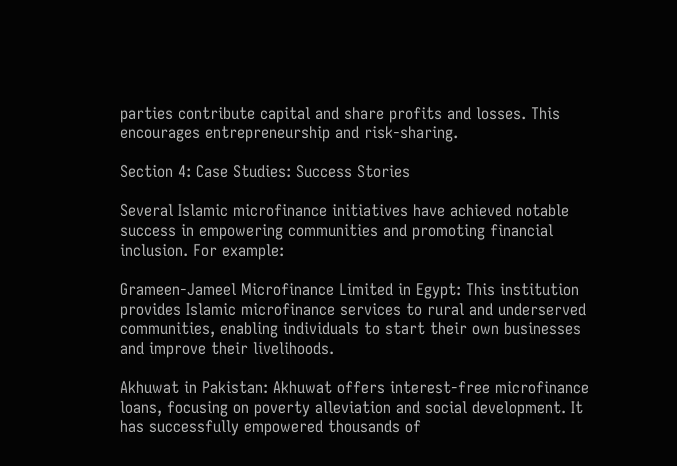parties contribute capital and share profits and losses. This encourages entrepreneurship and risk-sharing.

Section 4: Case Studies: Success Stories

Several Islamic microfinance initiatives have achieved notable success in empowering communities and promoting financial inclusion. For example:

Grameen-Jameel Microfinance Limited in Egypt: This institution provides Islamic microfinance services to rural and underserved communities, enabling individuals to start their own businesses and improve their livelihoods.

Akhuwat in Pakistan: Akhuwat offers interest-free microfinance loans, focusing on poverty alleviation and social development. It has successfully empowered thousands of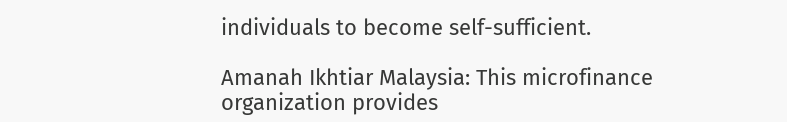individuals to become self-sufficient.

Amanah Ikhtiar Malaysia: This microfinance organization provides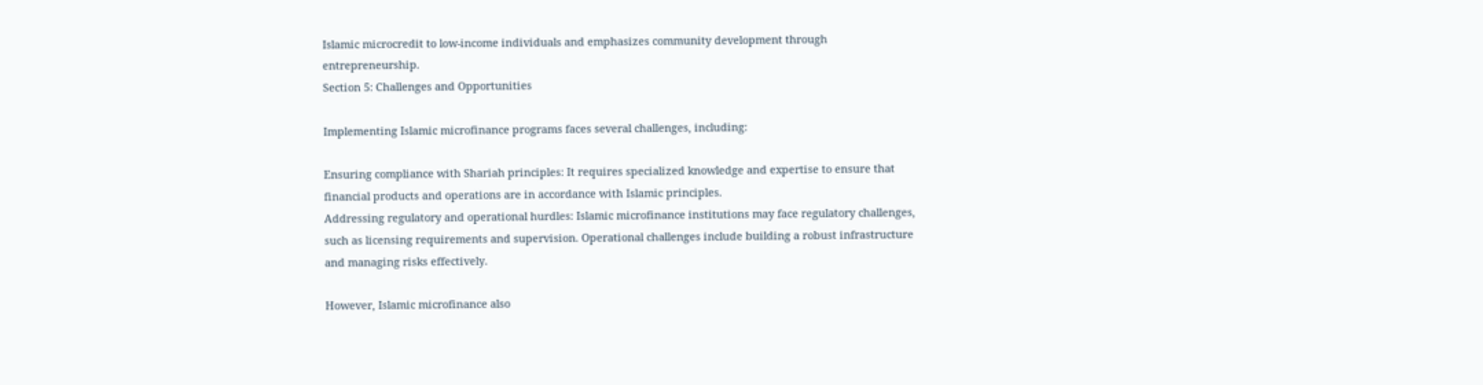Islamic microcredit to low-income individuals and emphasizes community development through entrepreneurship.
Section 5: Challenges and Opportunities

Implementing Islamic microfinance programs faces several challenges, including:

Ensuring compliance with Shariah principles: It requires specialized knowledge and expertise to ensure that financial products and operations are in accordance with Islamic principles.
Addressing regulatory and operational hurdles: Islamic microfinance institutions may face regulatory challenges, such as licensing requirements and supervision. Operational challenges include building a robust infrastructure and managing risks effectively.

However, Islamic microfinance also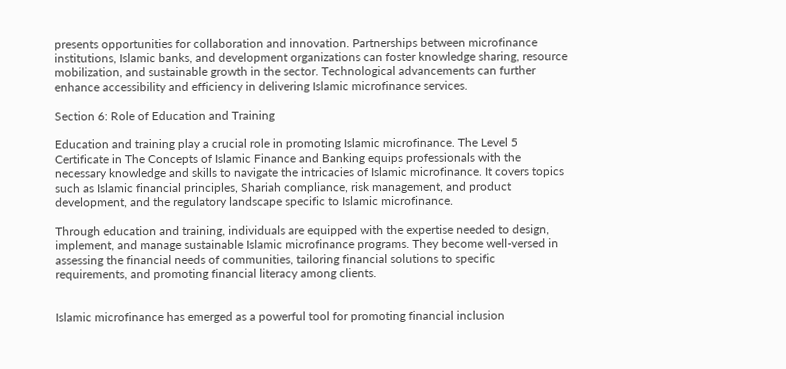presents opportunities for collaboration and innovation. Partnerships between microfinance institutions, Islamic banks, and development organizations can foster knowledge sharing, resource mobilization, and sustainable growth in the sector. Technological advancements can further enhance accessibility and efficiency in delivering Islamic microfinance services.

Section 6: Role of Education and Training

Education and training play a crucial role in promoting Islamic microfinance. The Level 5 Certificate in The Concepts of Islamic Finance and Banking equips professionals with the necessary knowledge and skills to navigate the intricacies of Islamic microfinance. It covers topics such as Islamic financial principles, Shariah compliance, risk management, and product development, and the regulatory landscape specific to Islamic microfinance.

Through education and training, individuals are equipped with the expertise needed to design, implement, and manage sustainable Islamic microfinance programs. They become well-versed in assessing the financial needs of communities, tailoring financial solutions to specific requirements, and promoting financial literacy among clients.


Islamic microfinance has emerged as a powerful tool for promoting financial inclusion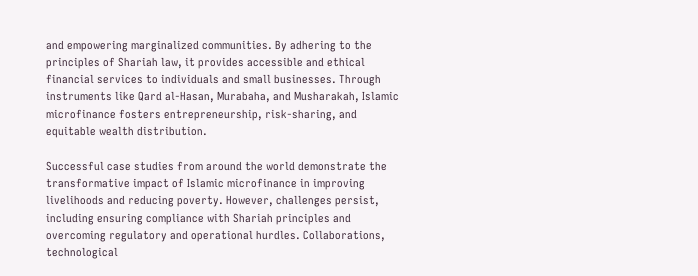and empowering marginalized communities. By adhering to the principles of Shariah law, it provides accessible and ethical financial services to individuals and small businesses. Through instruments like Qard al-Hasan, Murabaha, and Musharakah, Islamic microfinance fosters entrepreneurship, risk-sharing, and equitable wealth distribution.

Successful case studies from around the world demonstrate the transformative impact of Islamic microfinance in improving livelihoods and reducing poverty. However, challenges persist, including ensuring compliance with Shariah principles and overcoming regulatory and operational hurdles. Collaborations, technological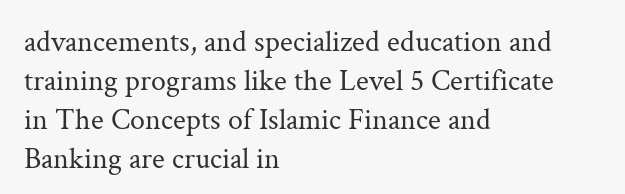advancements, and specialized education and training programs like the Level 5 Certificate in The Concepts of Islamic Finance and Banking are crucial in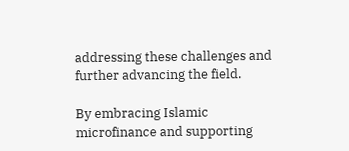addressing these challenges and further advancing the field.

By embracing Islamic microfinance and supporting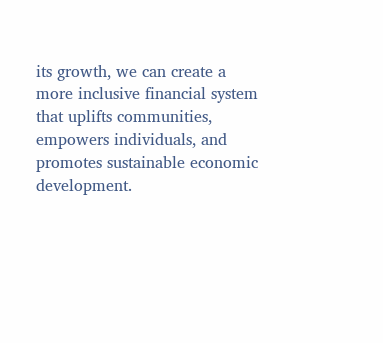its growth, we can create a more inclusive financial system that uplifts communities, empowers individuals, and promotes sustainable economic development.